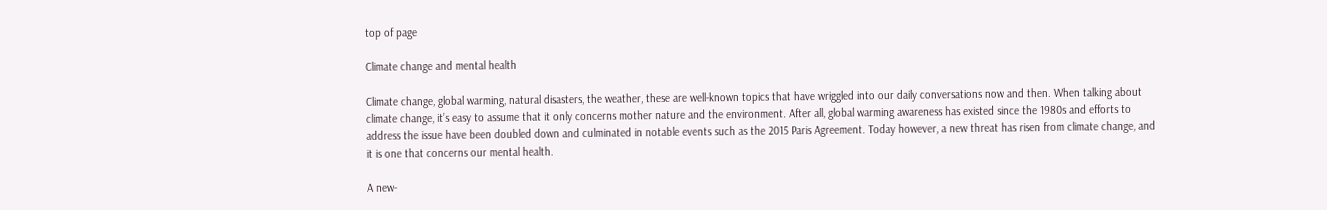top of page

Climate change and mental health

Climate change, global warming, natural disasters, the weather, these are well-known topics that have wriggled into our daily conversations now and then. When talking about climate change, it’s easy to assume that it only concerns mother nature and the environment. After all, global warming awareness has existed since the 1980s and efforts to address the issue have been doubled down and culminated in notable events such as the 2015 Paris Agreement. Today however, a new threat has risen from climate change, and it is one that concerns our mental health.

A new-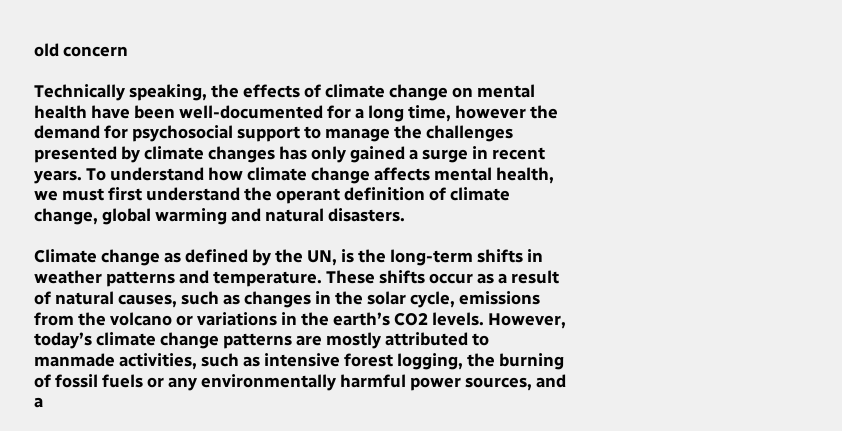old concern

Technically speaking, the effects of climate change on mental health have been well-documented for a long time, however the demand for psychosocial support to manage the challenges presented by climate changes has only gained a surge in recent years. To understand how climate change affects mental health, we must first understand the operant definition of climate change, global warming and natural disasters.

Climate change as defined by the UN, is the long-term shifts in weather patterns and temperature. These shifts occur as a result of natural causes, such as changes in the solar cycle, emissions from the volcano or variations in the earth’s CO2 levels. However, today’s climate change patterns are mostly attributed to manmade activities, such as intensive forest logging, the burning of fossil fuels or any environmentally harmful power sources, and a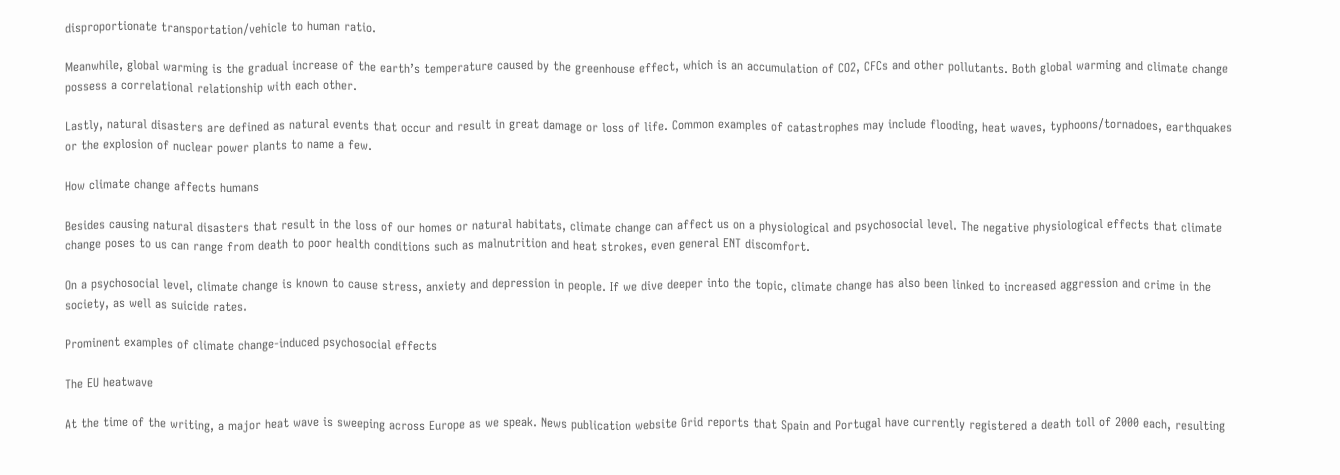disproportionate transportation/vehicle to human ratio.

Meanwhile, global warming is the gradual increase of the earth’s temperature caused by the greenhouse effect, which is an accumulation of CO2, CFCs and other pollutants. Both global warming and climate change possess a correlational relationship with each other.

Lastly, natural disasters are defined as natural events that occur and result in great damage or loss of life. Common examples of catastrophes may include flooding, heat waves, typhoons/tornadoes, earthquakes or the explosion of nuclear power plants to name a few.

How climate change affects humans

Besides causing natural disasters that result in the loss of our homes or natural habitats, climate change can affect us on a physiological and psychosocial level. The negative physiological effects that climate change poses to us can range from death to poor health conditions such as malnutrition and heat strokes, even general ENT discomfort.

On a psychosocial level, climate change is known to cause stress, anxiety and depression in people. If we dive deeper into the topic, climate change has also been linked to increased aggression and crime in the society, as well as suicide rates.

Prominent examples of climate change-induced psychosocial effects

The EU heatwave

At the time of the writing, a major heat wave is sweeping across Europe as we speak. News publication website Grid reports that Spain and Portugal have currently registered a death toll of 2000 each, resulting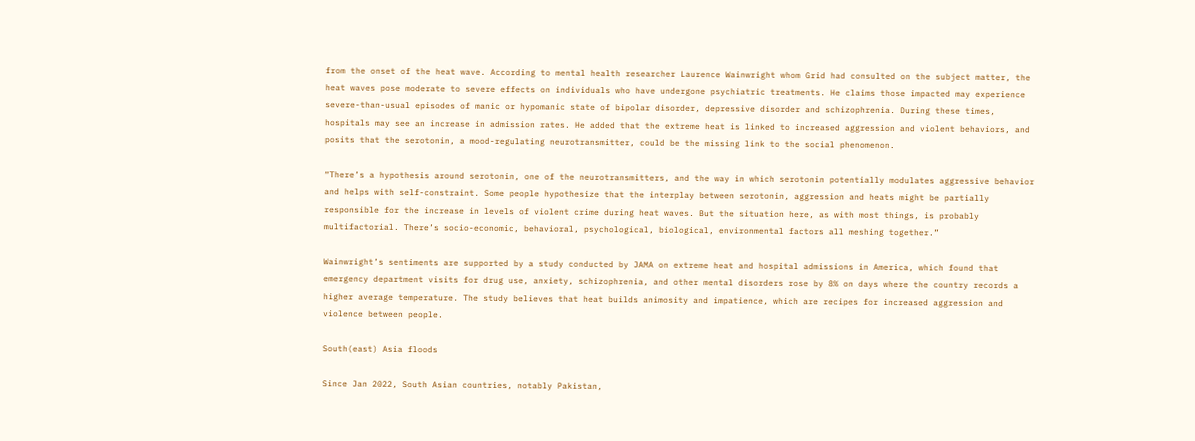from the onset of the heat wave. According to mental health researcher Laurence Wainwright whom Grid had consulted on the subject matter, the heat waves pose moderate to severe effects on individuals who have undergone psychiatric treatments. He claims those impacted may experience severe-than-usual episodes of manic or hypomanic state of bipolar disorder, depressive disorder and schizophrenia. During these times, hospitals may see an increase in admission rates. He added that the extreme heat is linked to increased aggression and violent behaviors, and posits that the serotonin, a mood-regulating neurotransmitter, could be the missing link to the social phenomenon.

“There’s a hypothesis around serotonin, one of the neurotransmitters, and the way in which serotonin potentially modulates aggressive behavior and helps with self-constraint. Some people hypothesize that the interplay between serotonin, aggression and heats might be partially responsible for the increase in levels of violent crime during heat waves. But the situation here, as with most things, is probably multifactorial. There’s socio-economic, behavioral, psychological, biological, environmental factors all meshing together.”

Wainwright’s sentiments are supported by a study conducted by JAMA on extreme heat and hospital admissions in America, which found that emergency department visits for drug use, anxiety, schizophrenia, and other mental disorders rose by 8% on days where the country records a higher average temperature. The study believes that heat builds animosity and impatience, which are recipes for increased aggression and violence between people.

South(east) Asia floods

Since Jan 2022, South Asian countries, notably Pakistan,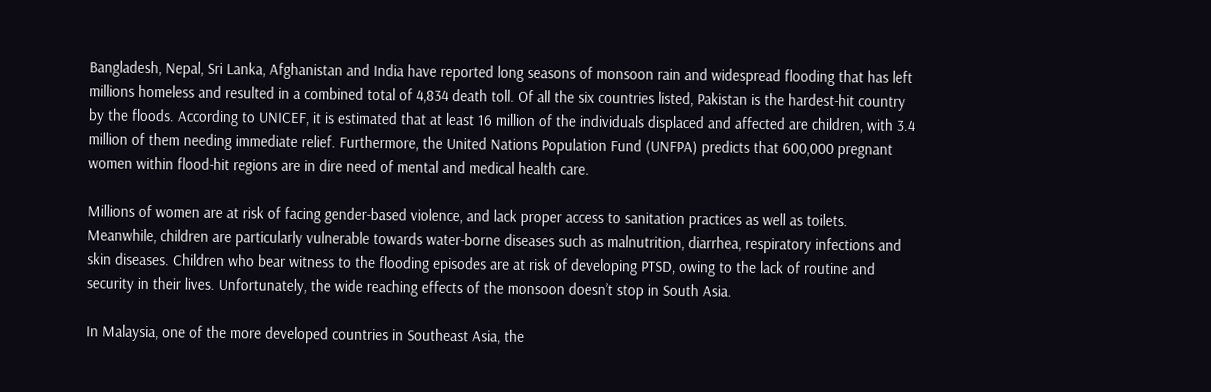Bangladesh, Nepal, Sri Lanka, Afghanistan and India have reported long seasons of monsoon rain and widespread flooding that has left millions homeless and resulted in a combined total of 4,834 death toll. Of all the six countries listed, Pakistan is the hardest-hit country by the floods. According to UNICEF, it is estimated that at least 16 million of the individuals displaced and affected are children, with 3.4 million of them needing immediate relief. Furthermore, the United Nations Population Fund (UNFPA) predicts that 600,000 pregnant women within flood-hit regions are in dire need of mental and medical health care.

Millions of women are at risk of facing gender-based violence, and lack proper access to sanitation practices as well as toilets. Meanwhile, children are particularly vulnerable towards water-borne diseases such as malnutrition, diarrhea, respiratory infections and skin diseases. Children who bear witness to the flooding episodes are at risk of developing PTSD, owing to the lack of routine and security in their lives. Unfortunately, the wide reaching effects of the monsoon doesn’t stop in South Asia.

In Malaysia, one of the more developed countries in Southeast Asia, the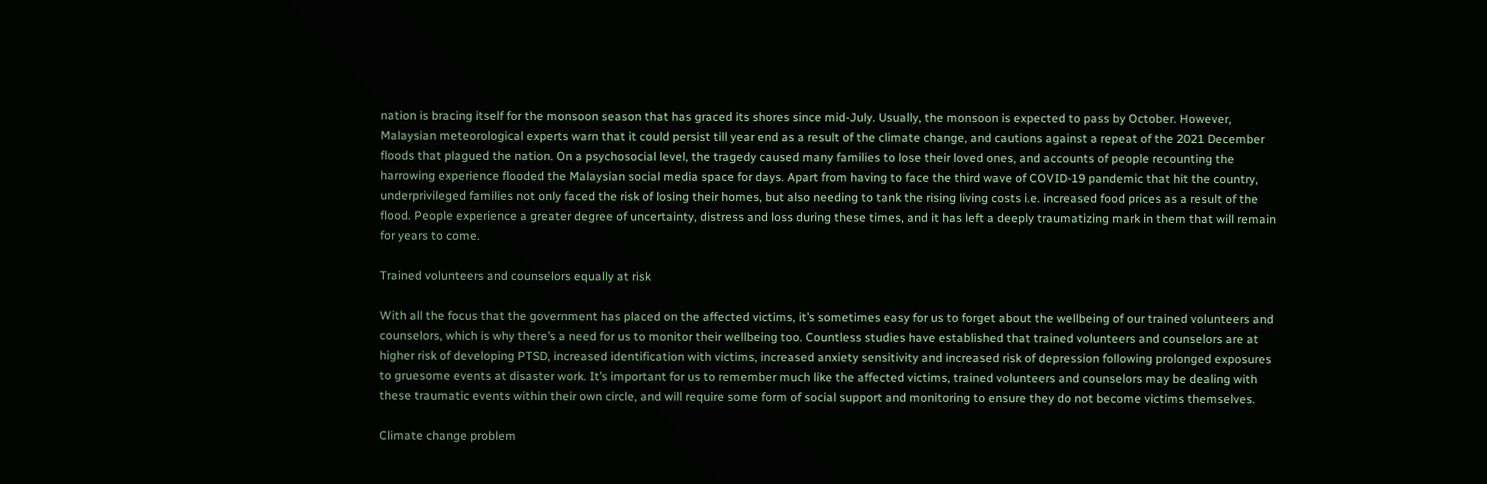nation is bracing itself for the monsoon season that has graced its shores since mid-July. Usually, the monsoon is expected to pass by October. However, Malaysian meteorological experts warn that it could persist till year end as a result of the climate change, and cautions against a repeat of the 2021 December floods that plagued the nation. On a psychosocial level, the tragedy caused many families to lose their loved ones, and accounts of people recounting the harrowing experience flooded the Malaysian social media space for days. Apart from having to face the third wave of COVID-19 pandemic that hit the country, underprivileged families not only faced the risk of losing their homes, but also needing to tank the rising living costs i.e. increased food prices as a result of the flood. People experience a greater degree of uncertainty, distress and loss during these times, and it has left a deeply traumatizing mark in them that will remain for years to come.

Trained volunteers and counselors equally at risk

With all the focus that the government has placed on the affected victims, it’s sometimes easy for us to forget about the wellbeing of our trained volunteers and counselors, which is why there’s a need for us to monitor their wellbeing too. Countless studies have established that trained volunteers and counselors are at higher risk of developing PTSD, increased identification with victims, increased anxiety sensitivity and increased risk of depression following prolonged exposures to gruesome events at disaster work. It’s important for us to remember much like the affected victims, trained volunteers and counselors may be dealing with these traumatic events within their own circle, and will require some form of social support and monitoring to ensure they do not become victims themselves.

Climate change problem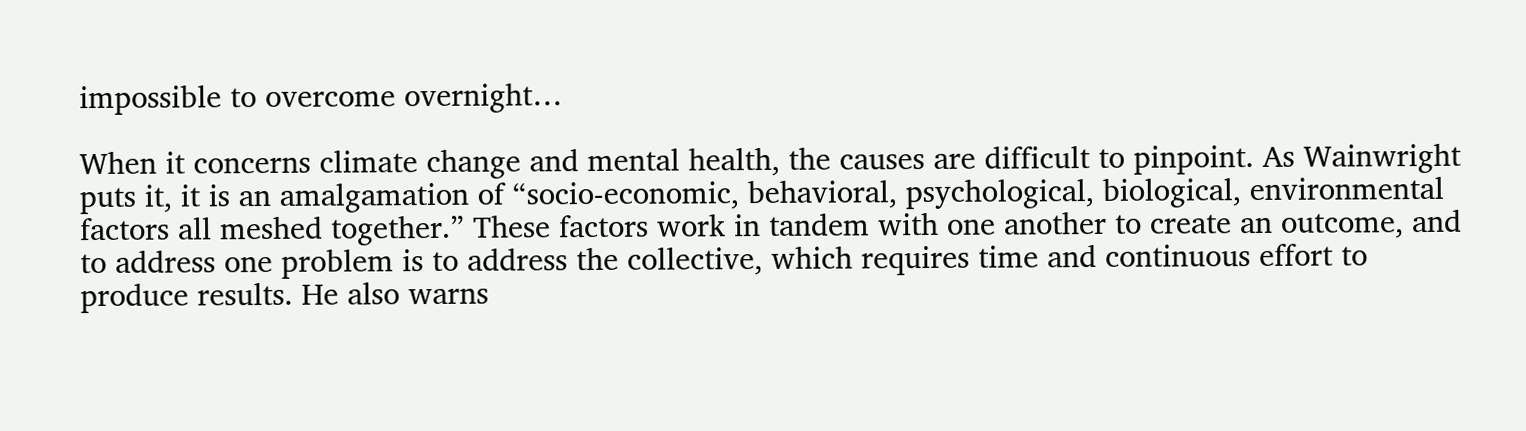impossible to overcome overnight…

When it concerns climate change and mental health, the causes are difficult to pinpoint. As Wainwright puts it, it is an amalgamation of “socio-economic, behavioral, psychological, biological, environmental factors all meshed together.” These factors work in tandem with one another to create an outcome, and to address one problem is to address the collective, which requires time and continuous effort to produce results. He also warns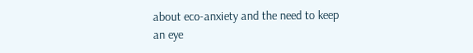about eco-anxiety and the need to keep an eye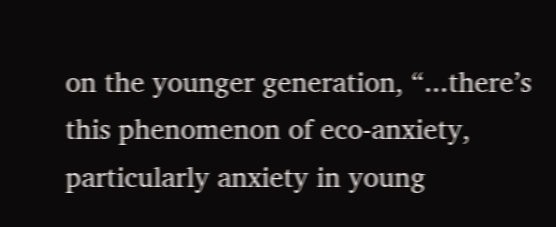on the younger generation, “...there’s this phenomenon of eco-anxiety, particularly anxiety in young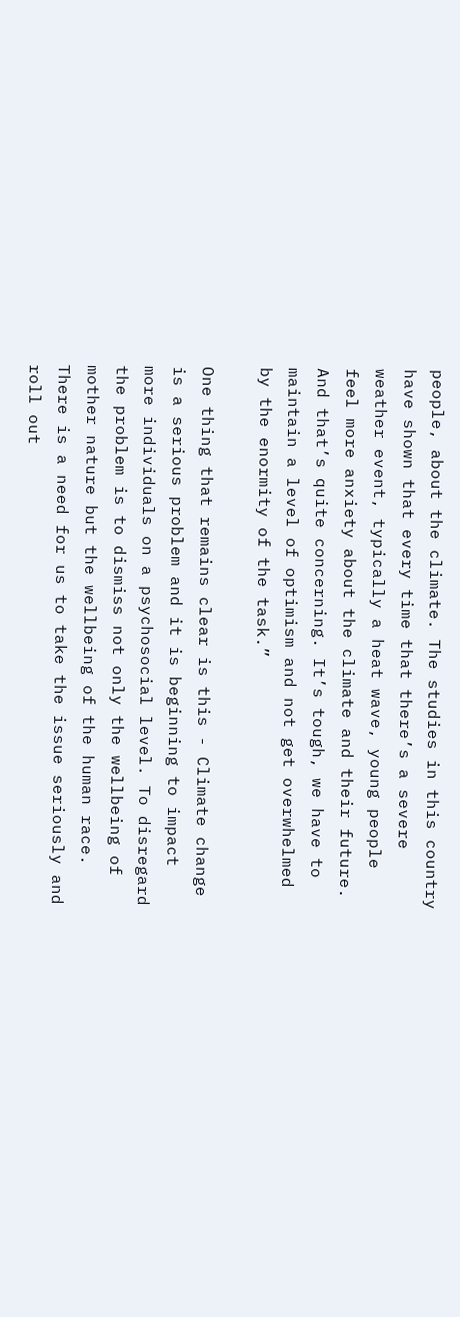people, about the climate. The studies in this country have shown that every time that there’s a severe weather event, typically a heat wave, young people feel more anxiety about the climate and their future. And that’s quite concerning. It’s tough, we have to maintain a level of optimism and not get overwhelmed by the enormity of the task.”

One thing that remains clear is this - Climate change is a serious problem and it is beginning to impact more individuals on a psychosocial level. To disregard the problem is to dismiss not only the wellbeing of mother nature but the wellbeing of the human race. There is a need for us to take the issue seriously and roll out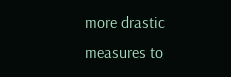more drastic measures to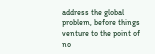address the global problem, before things venture to the point of no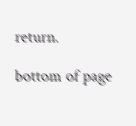return.

bottom of page